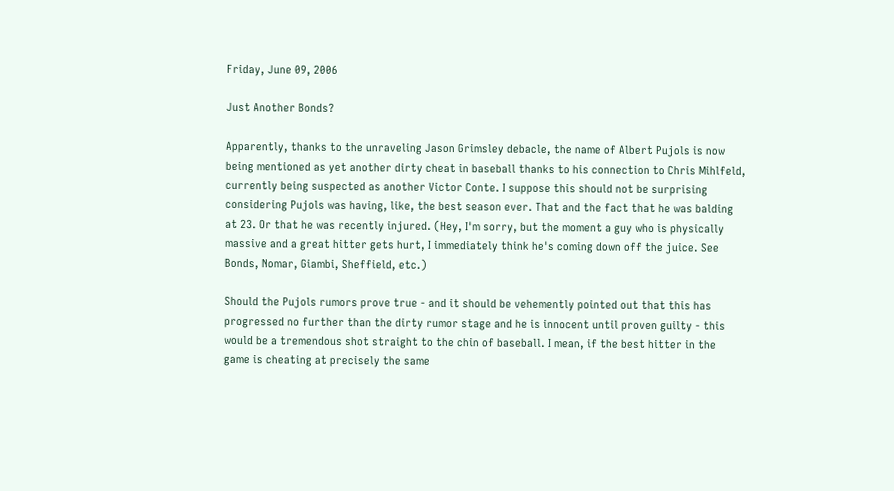Friday, June 09, 2006

Just Another Bonds?

Apparently, thanks to the unraveling Jason Grimsley debacle, the name of Albert Pujols is now being mentioned as yet another dirty cheat in baseball thanks to his connection to Chris Mihlfeld, currently being suspected as another Victor Conte. I suppose this should not be surprising considering Pujols was having, like, the best season ever. That and the fact that he was balding at 23. Or that he was recently injured. (Hey, I'm sorry, but the moment a guy who is physically massive and a great hitter gets hurt, I immediately think he's coming down off the juice. See Bonds, Nomar, Giambi, Sheffield, etc.)

Should the Pujols rumors prove true - and it should be vehemently pointed out that this has progressed no further than the dirty rumor stage and he is innocent until proven guilty - this would be a tremendous shot straight to the chin of baseball. I mean, if the best hitter in the game is cheating at precisely the same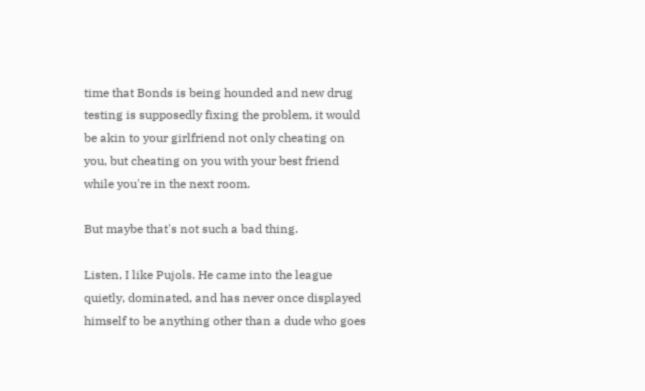time that Bonds is being hounded and new drug testing is supposedly fixing the problem, it would be akin to your girlfriend not only cheating on you, but cheating on you with your best friend while you're in the next room.

But maybe that's not such a bad thing.

Listen, I like Pujols. He came into the league quietly, dominated, and has never once displayed himself to be anything other than a dude who goes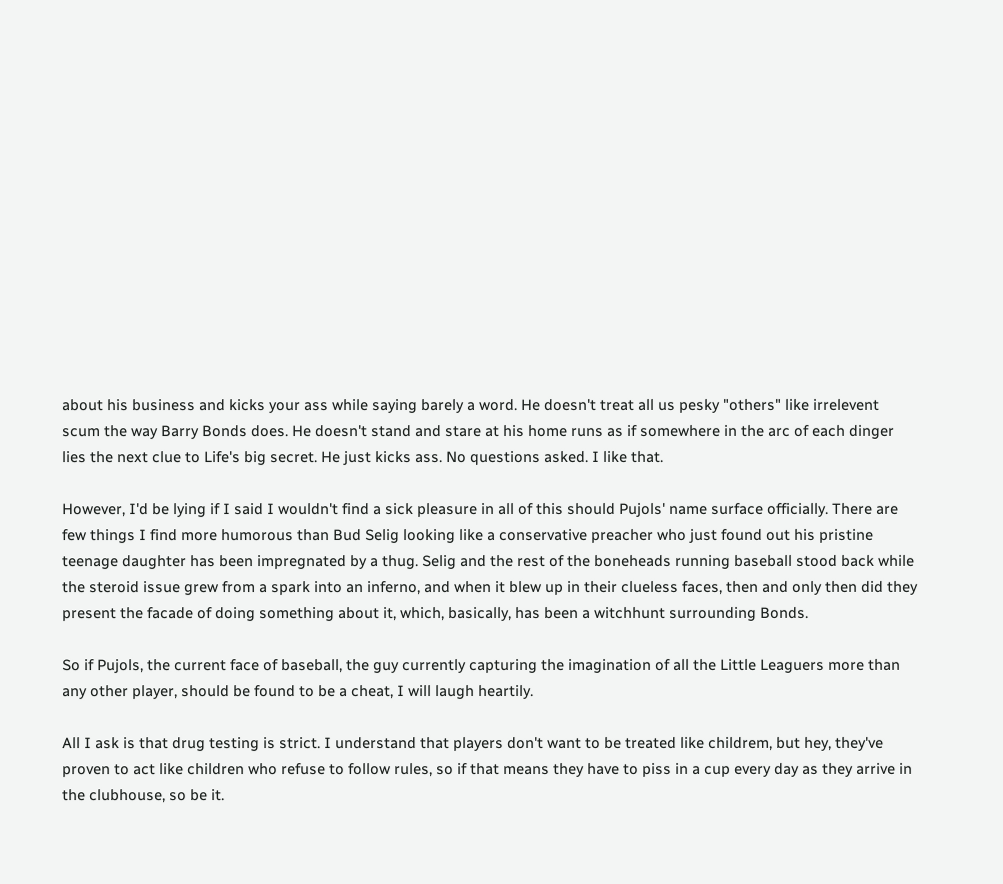about his business and kicks your ass while saying barely a word. He doesn't treat all us pesky "others" like irrelevent scum the way Barry Bonds does. He doesn't stand and stare at his home runs as if somewhere in the arc of each dinger lies the next clue to Life's big secret. He just kicks ass. No questions asked. I like that.

However, I'd be lying if I said I wouldn't find a sick pleasure in all of this should Pujols' name surface officially. There are few things I find more humorous than Bud Selig looking like a conservative preacher who just found out his pristine teenage daughter has been impregnated by a thug. Selig and the rest of the boneheads running baseball stood back while the steroid issue grew from a spark into an inferno, and when it blew up in their clueless faces, then and only then did they present the facade of doing something about it, which, basically, has been a witchhunt surrounding Bonds.

So if Pujols, the current face of baseball, the guy currently capturing the imagination of all the Little Leaguers more than any other player, should be found to be a cheat, I will laugh heartily.

All I ask is that drug testing is strict. I understand that players don't want to be treated like childrem, but hey, they've proven to act like children who refuse to follow rules, so if that means they have to piss in a cup every day as they arrive in the clubhouse, so be it.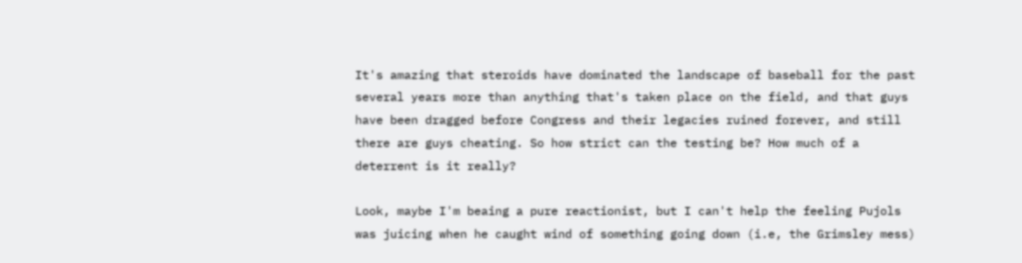It's amazing that steroids have dominated the landscape of baseball for the past several years more than anything that's taken place on the field, and that guys have been dragged before Congress and their legacies ruined forever, and still there are guys cheating. So how strict can the testing be? How much of a deterrent is it really?

Look, maybe I'm beaing a pure reactionist, but I can't help the feeling Pujols was juicing when he caught wind of something going down (i.e, the Grimsley mess)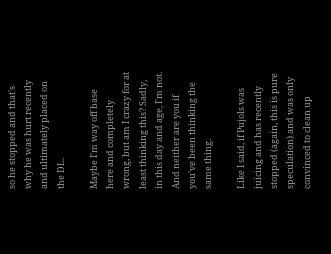so he stopped and that's why he was hurt recently and ultimately placed on the DL.

Maybe I'm way off base here and completely wrong, but am I crazy for at least thinking this? Sadly, in this day and age, I'm not. And neither are you if you've been thinking the same thing.

Like I said, if Pujols was juicing and has recently stopped (again, this is pure speculation) and was only convinced to clean up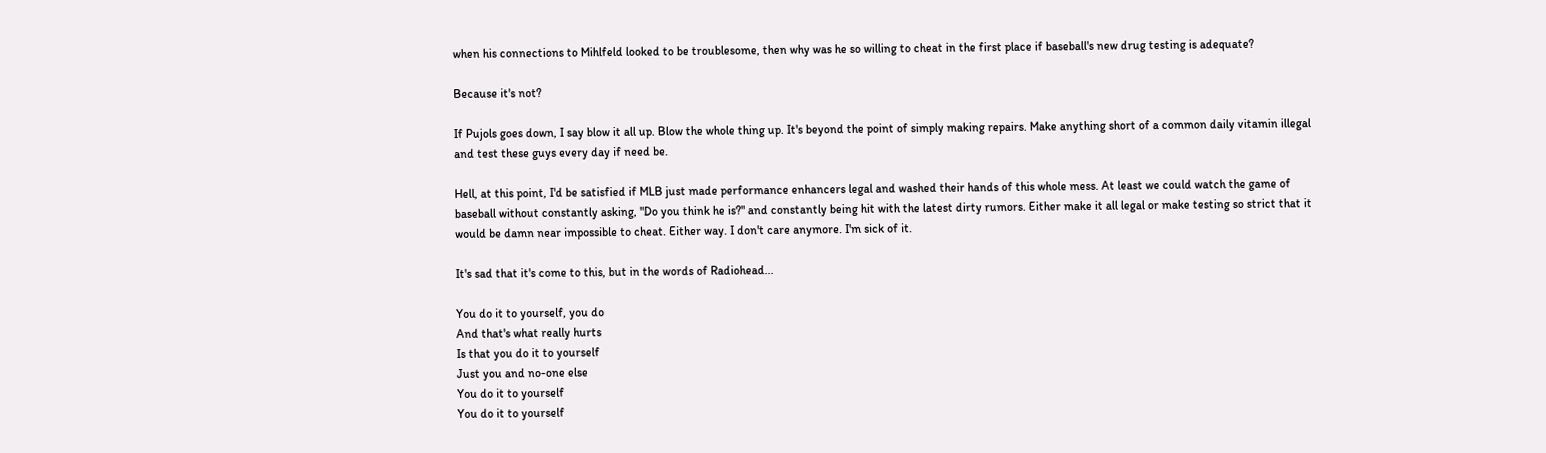when his connections to Mihlfeld looked to be troublesome, then why was he so willing to cheat in the first place if baseball's new drug testing is adequate?

Because it's not?

If Pujols goes down, I say blow it all up. Blow the whole thing up. It's beyond the point of simply making repairs. Make anything short of a common daily vitamin illegal and test these guys every day if need be.

Hell, at this point, I'd be satisfied if MLB just made performance enhancers legal and washed their hands of this whole mess. At least we could watch the game of baseball without constantly asking, "Do you think he is?" and constantly being hit with the latest dirty rumors. Either make it all legal or make testing so strict that it would be damn near impossible to cheat. Either way. I don't care anymore. I'm sick of it.

It's sad that it's come to this, but in the words of Radiohead...

You do it to yourself, you do
And that's what really hurts
Is that you do it to yourself
Just you and no-one else
You do it to yourself
You do it to yourself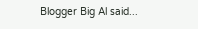Blogger Big Al said...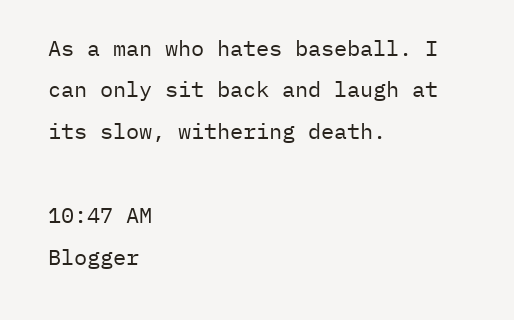As a man who hates baseball. I can only sit back and laugh at its slow, withering death.

10:47 AM
Blogger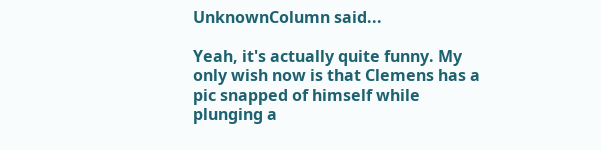UnknownColumn said...

Yeah, it's actually quite funny. My only wish now is that Clemens has a pic snapped of himself while plunging a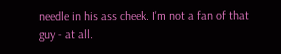needle in his ass cheek. I'm not a fan of that guy - at all.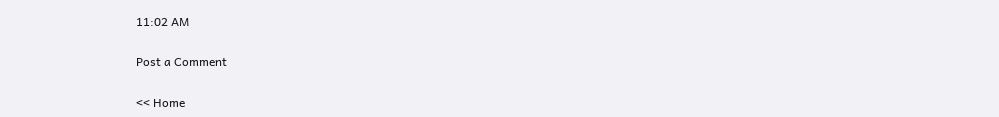11:02 AM

Post a Comment

<< Home